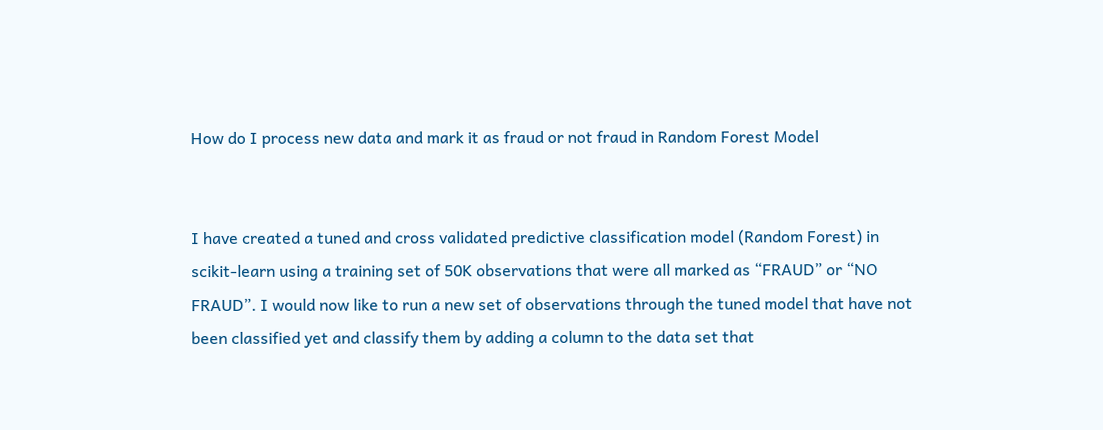How do I process new data and mark it as fraud or not fraud in Random Forest Model


I have created a tuned and cross validated predictive classification model (Random Forest) in scikit-learn using a training set of 50K observations that were all marked as “FRAUD” or “NO FRAUD”. I would now like to run a new set of observations through the tuned model that have not been classified yet and classify them by adding a column to the data set that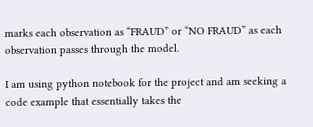marks each observation as “FRAUD” or “NO FRAUD” as each observation passes through the model.

I am using python notebook for the project and am seeking a code example that essentially takes the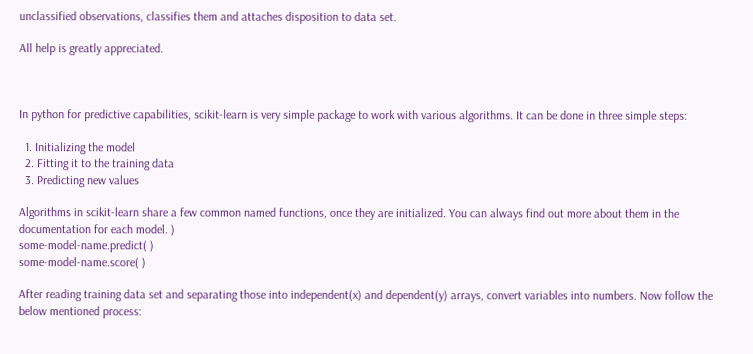unclassified observations, classifies them and attaches disposition to data set.

All help is greatly appreciated.



In python for predictive capabilities, scikit-learn is very simple package to work with various algorithms. It can be done in three simple steps:

  1. Initializing the model
  2. Fitting it to the training data
  3. Predicting new values

Algorithms in scikit-learn share a few common named functions, once they are initialized. You can always find out more about them in the documentation for each model. )
some-model-name.predict( )
some-model-name.score( )

After reading training data set and separating those into independent(x) and dependent(y) arrays, convert variables into numbers. Now follow the below mentioned process: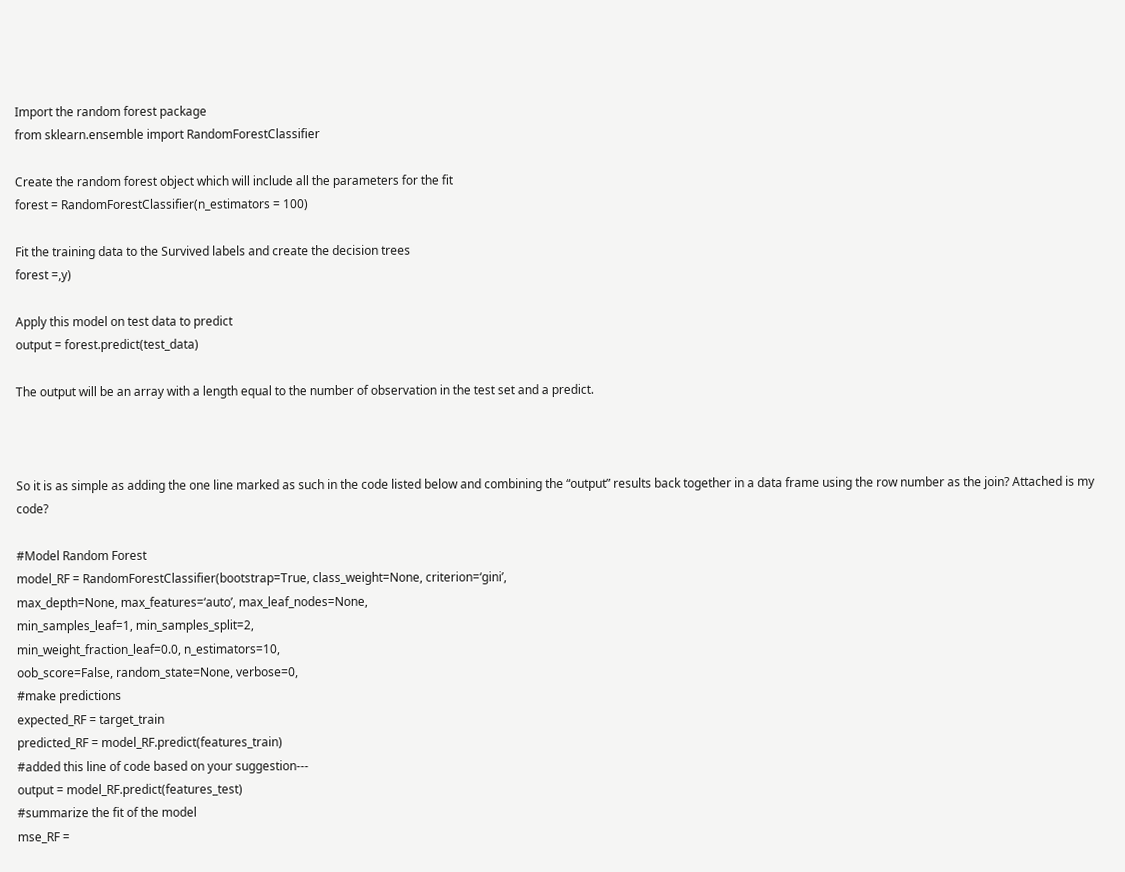Import the random forest package
from sklearn.ensemble import RandomForestClassifier

Create the random forest object which will include all the parameters for the fit
forest = RandomForestClassifier(n_estimators = 100)

Fit the training data to the Survived labels and create the decision trees
forest =,y)

Apply this model on test data to predict
output = forest.predict(test_data)

The output will be an array with a length equal to the number of observation in the test set and a predict.



So it is as simple as adding the one line marked as such in the code listed below and combining the “output” results back together in a data frame using the row number as the join? Attached is my code?

#Model Random Forest
model_RF = RandomForestClassifier(bootstrap=True, class_weight=None, criterion=‘gini’,
max_depth=None, max_features=‘auto’, max_leaf_nodes=None,
min_samples_leaf=1, min_samples_split=2,
min_weight_fraction_leaf=0.0, n_estimators=10,
oob_score=False, random_state=None, verbose=0,
#make predictions
expected_RF = target_train
predicted_RF = model_RF.predict(features_train)
#added this line of code based on your suggestion---
output = model_RF.predict(features_test)
#summarize the fit of the model
mse_RF =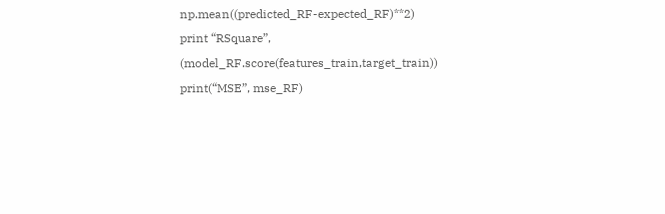np.mean((predicted_RF-expected_RF)**2)
print “RSquare”, (model_RF.score(features_train,target_train))
print(“MSE”, mse_RF)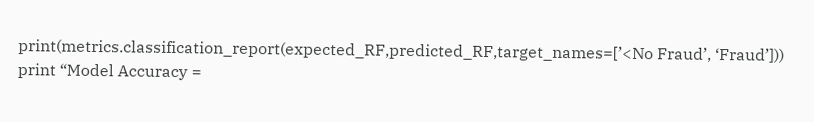print(metrics.classification_report(expected_RF,predicted_RF,target_names=[’<No Fraud’, ‘Fraud’]))
print “Model Accuracy =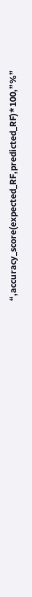“,accuracy_score(expected_RF,predicted_RF)*100,”%”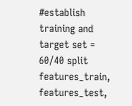#establish training and target set = 60/40 split
features_train, features_test,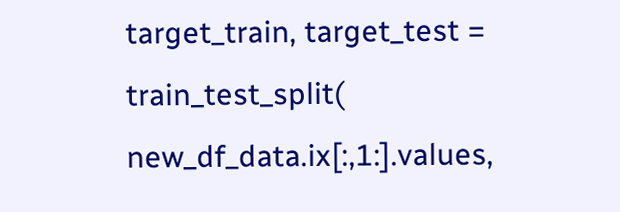target_train, target_test = train_test_split(
new_df_data.ix[:,1:].values,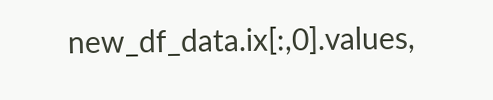new_df_data.ix[:,0].values,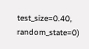test_size=0.40, random_state=0)